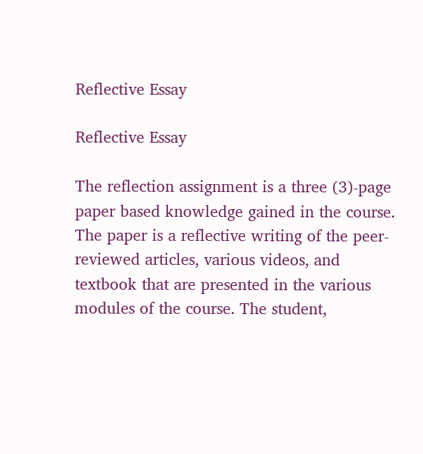Reflective Essay

Reflective Essay

The reflection assignment is a three (3)-page paper based knowledge gained in the course. The paper is a reflective writing of the peer-reviewed articles, various videos, and textbook that are presented in the various modules of the course. The student,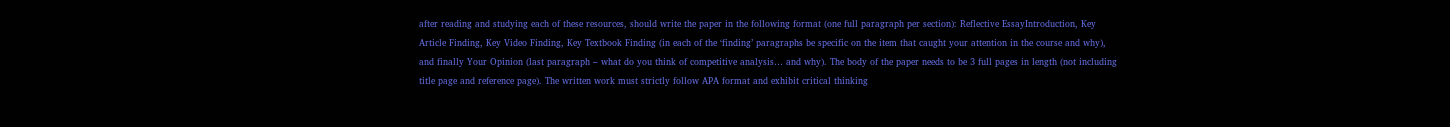after reading and studying each of these resources, should write the paper in the following format (one full paragraph per section): Reflective EssayIntroduction, Key Article Finding, Key Video Finding, Key Textbook Finding (in each of the ‘finding’ paragraphs be specific on the item that caught your attention in the course and why), and finally Your Opinion (last paragraph – what do you think of competitive analysis… and why). The body of the paper needs to be 3 full pages in length (not including title page and reference page). The written work must strictly follow APA format and exhibit critical thinking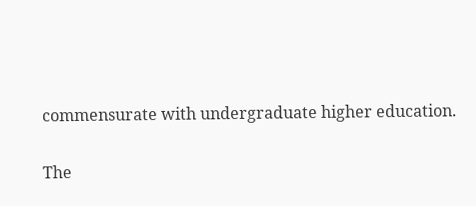commensurate with undergraduate higher education.

The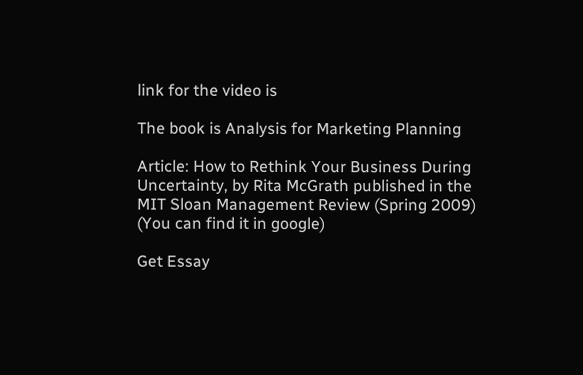link for the video is

The book is Analysis for Marketing Planning

Article: How to Rethink Your Business During Uncertainty, by Rita McGrath published in the MIT Sloan Management Review (Spring 2009) (You can find it in google)

Get Essay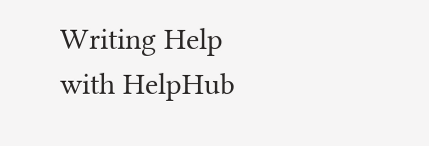Writing Help with HelpHub